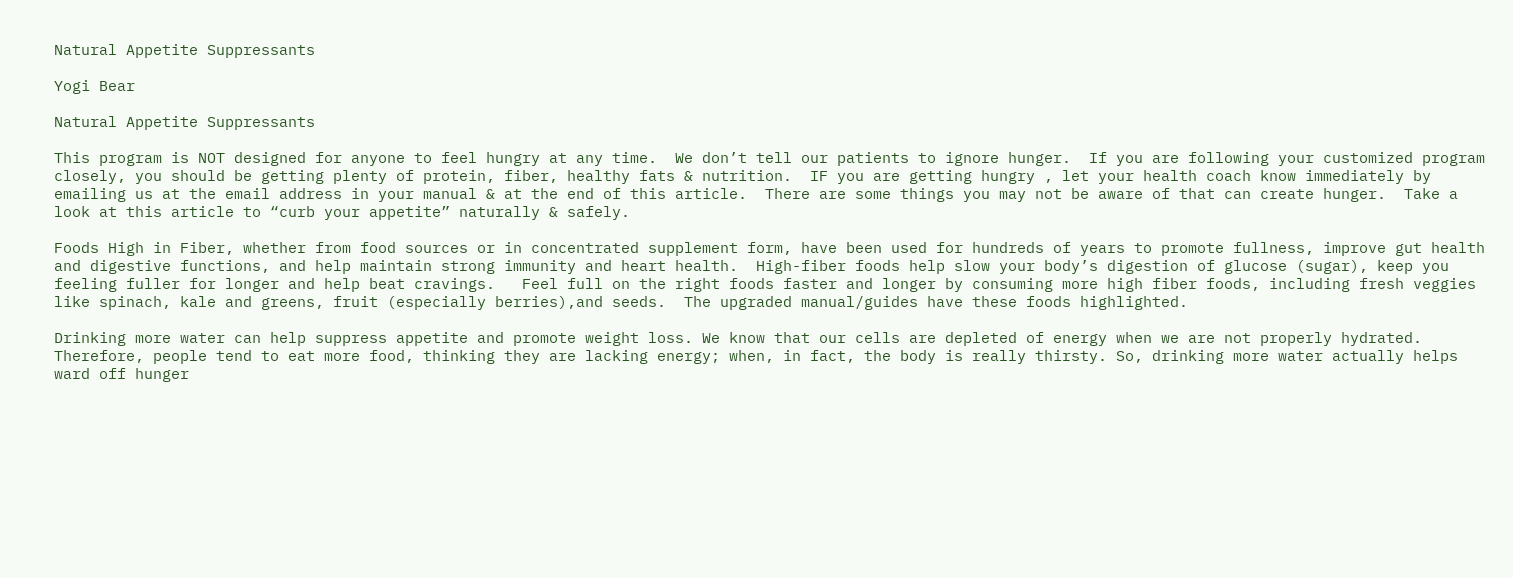Natural Appetite Suppressants

Yogi Bear

Natural Appetite Suppressants

This program is NOT designed for anyone to feel hungry at any time.  We don’t tell our patients to ignore hunger.  If you are following your customized program closely, you should be getting plenty of protein, fiber, healthy fats & nutrition.  IF you are getting hungry , let your health coach know immediately by emailing us at the email address in your manual & at the end of this article.  There are some things you may not be aware of that can create hunger.  Take a look at this article to “curb your appetite” naturally & safely.

Foods High in Fiber, whether from food sources or in concentrated supplement form, have been used for hundreds of years to promote fullness, improve gut health and digestive functions, and help maintain strong immunity and heart health.  High-fiber foods help slow your body’s digestion of glucose (sugar), keep you feeling fuller for longer and help beat cravings.   Feel full on the right foods faster and longer by consuming more high fiber foods, including fresh veggies like spinach, kale and greens, fruit (especially berries),and seeds.  The upgraded manual/guides have these foods highlighted.

Drinking more water can help suppress appetite and promote weight loss. We know that our cells are depleted of energy when we are not properly hydrated. Therefore, people tend to eat more food, thinking they are lacking energy; when, in fact, the body is really thirsty. So, drinking more water actually helps ward off hunger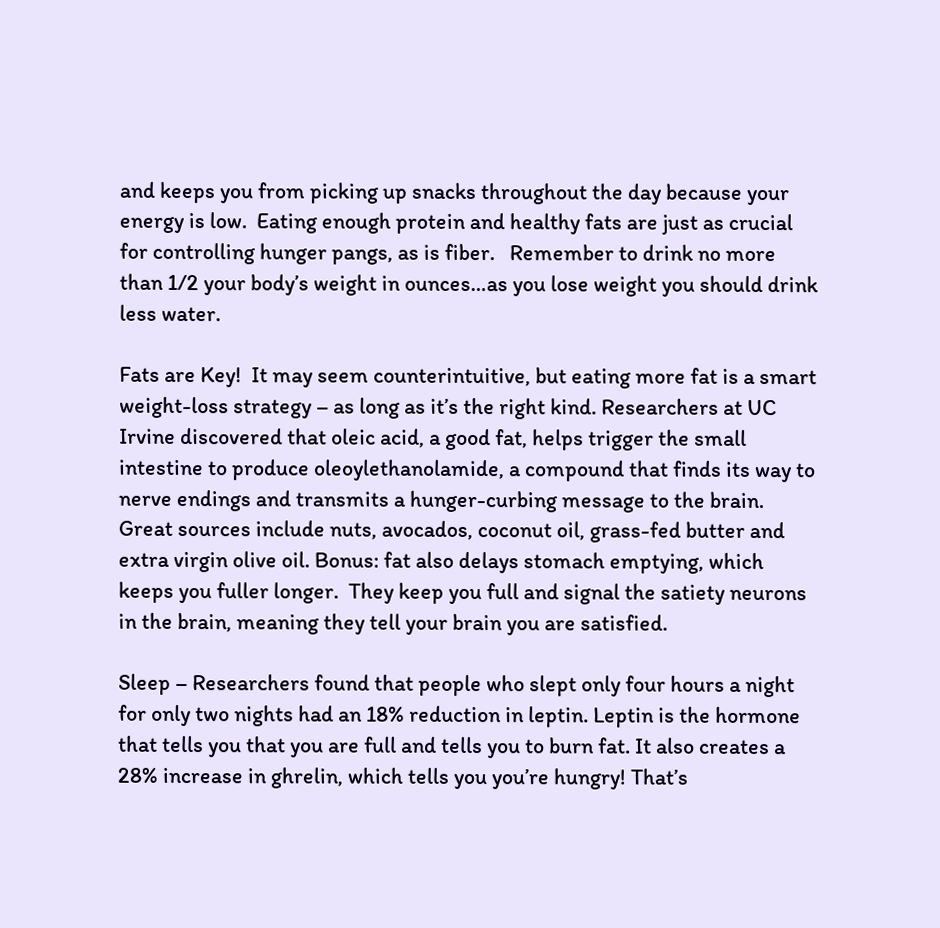and keeps you from picking up snacks throughout the day because your energy is low.  Eating enough protein and healthy fats are just as crucial for controlling hunger pangs, as is fiber.   Remember to drink no more than 1/2 your body’s weight in ounces…as you lose weight you should drink less water.

Fats are Key!  It may seem counterintuitive, but eating more fat is a smart weight-loss strategy – as long as it’s the right kind. Researchers at UC Irvine discovered that oleic acid, a good fat, helps trigger the small intestine to produce oleoylethanolamide, a compound that finds its way to nerve endings and transmits a hunger-curbing message to the brain. Great sources include nuts, avocados, coconut oil, grass-fed butter and extra virgin olive oil. Bonus: fat also delays stomach emptying, which keeps you fuller longer.  They keep you full and signal the satiety neurons in the brain, meaning they tell your brain you are satisfied.

Sleep – Researchers found that people who slept only four hours a night for only two nights had an 18% reduction in leptin. Leptin is the hormone that tells you that you are full and tells you to burn fat. It also creates a 28% increase in ghrelin, which tells you you’re hungry! That’s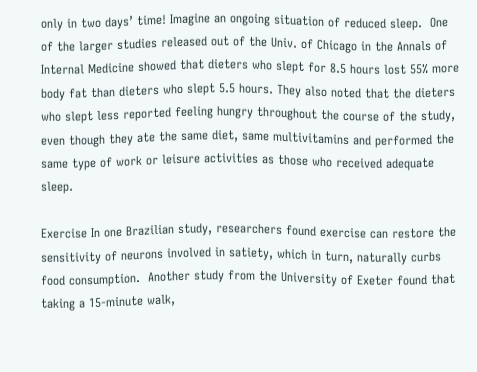only in two days’ time! Imagine an ongoing situation of reduced sleep.  One of the larger studies released out of the Univ. of Chicago in the Annals of Internal Medicine showed that dieters who slept for 8.5 hours lost 55% more body fat than dieters who slept 5.5 hours. They also noted that the dieters who slept less reported feeling hungry throughout the course of the study, even though they ate the same diet, same multivitamins and performed the same type of work or leisure activities as those who received adequate sleep.

Exercise In one Brazilian study, researchers found exercise can restore the sensitivity of neurons involved in satiety, which in turn, naturally curbs food consumption.  Another study from the University of Exeter found that taking a 15-minute walk,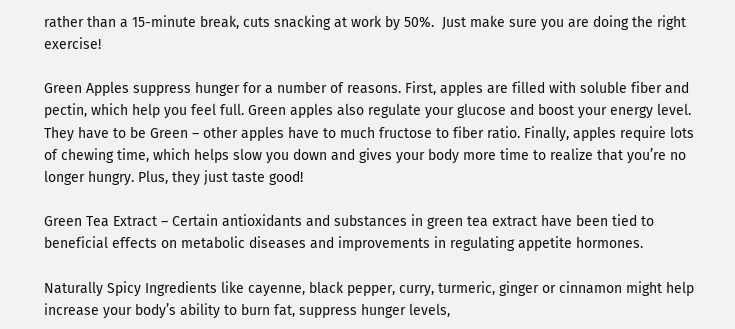rather than a 15-minute break, cuts snacking at work by 50%.  Just make sure you are doing the right exercise!

Green Apples suppress hunger for a number of reasons. First, apples are filled with soluble fiber and pectin, which help you feel full. Green apples also regulate your glucose and boost your energy level. They have to be Green – other apples have to much fructose to fiber ratio. Finally, apples require lots of chewing time, which helps slow you down and gives your body more time to realize that you’re no longer hungry. Plus, they just taste good!

Green Tea Extract – Certain antioxidants and substances in green tea extract have been tied to beneficial effects on metabolic diseases and improvements in regulating appetite hormones.

Naturally Spicy Ingredients like cayenne, black pepper, curry, turmeric, ginger or cinnamon might help increase your body’s ability to burn fat, suppress hunger levels,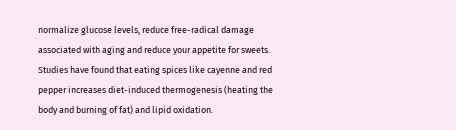normalize glucose levels, reduce free-radical damage associated with aging and reduce your appetite for sweets.  Studies have found that eating spices like cayenne and red pepper increases diet-induced thermogenesis (heating the body and burning of fat) and lipid oxidation.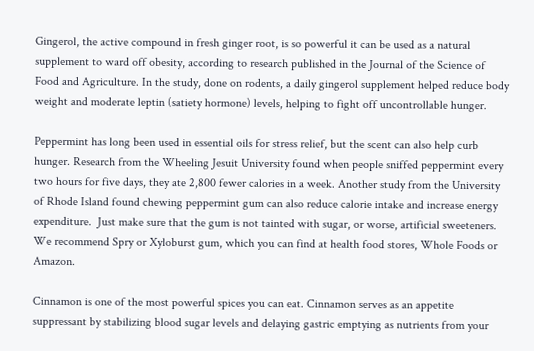Gingerol, the active compound in fresh ginger root, is so powerful it can be used as a natural supplement to ward off obesity, according to research published in the Journal of the Science of Food and Agriculture. In the study, done on rodents, a daily gingerol supplement helped reduce body weight and moderate leptin (satiety hormone) levels, helping to fight off uncontrollable hunger.

Peppermint has long been used in essential oils for stress relief, but the scent can also help curb hunger. Research from the Wheeling Jesuit University found when people sniffed peppermint every two hours for five days, they ate 2,800 fewer calories in a week. Another study from the University of Rhode Island found chewing peppermint gum can also reduce calorie intake and increase energy expenditure.  Just make sure that the gum is not tainted with sugar, or worse, artificial sweeteners.  We recommend Spry or Xyloburst gum, which you can find at health food stores, Whole Foods or Amazon.

Cinnamon is one of the most powerful spices you can eat. Cinnamon serves as an appetite suppressant by stabilizing blood sugar levels and delaying gastric emptying as nutrients from your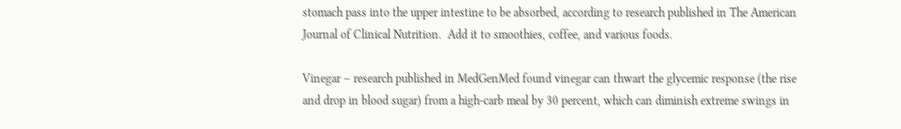stomach pass into the upper intestine to be absorbed, according to research published in The American Journal of Clinical Nutrition.  Add it to smoothies, coffee, and various foods.

Vinegar – research published in MedGenMed found vinegar can thwart the glycemic response (the rise and drop in blood sugar) from a high-carb meal by 30 percent, which can diminish extreme swings in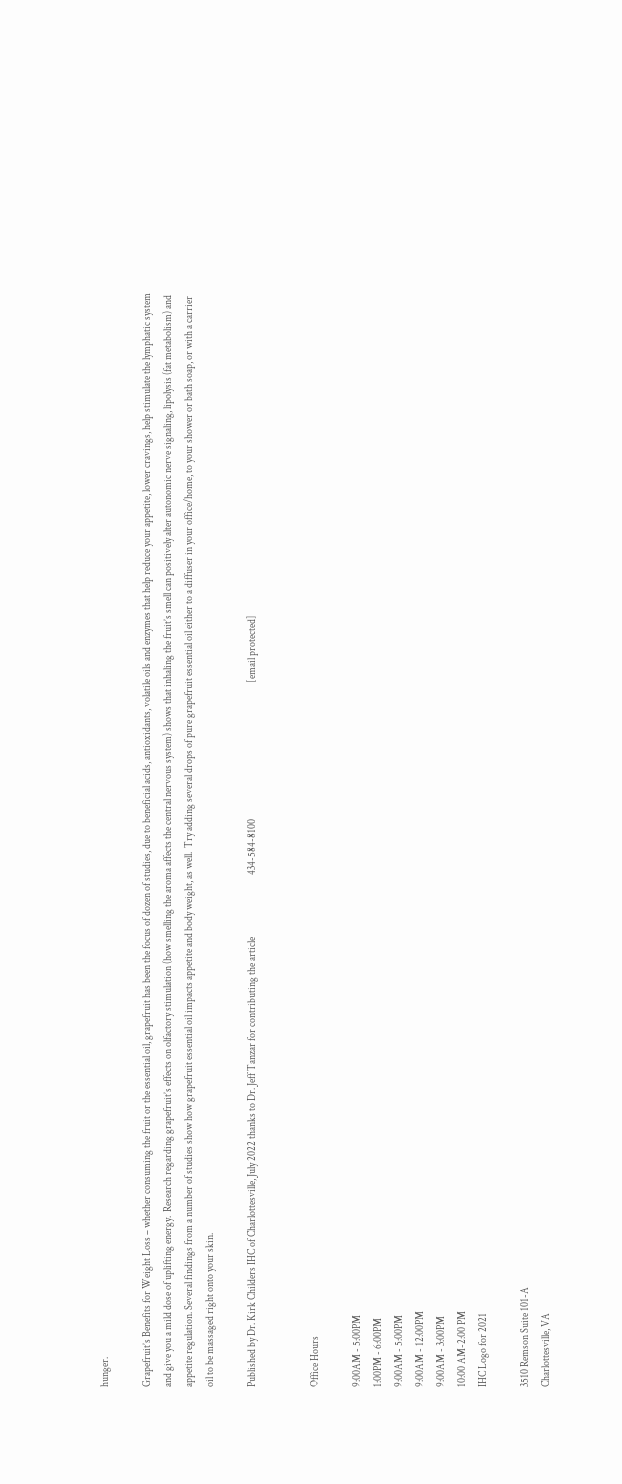hunger.

Grapefruit’s Benefits for Weight Loss – whether consuming the fruit or the essential oil, grapefruit has been the focus of dozen of studies, due to beneficial acids, antioxidants, volatile oils and enzymes that help reduce your appetite, lower cravings, help stimulate the lymphatic system and give you a mild dose of uplifting energy.  Research regarding grapefruit’s effects on olfactory stimulation (how smelling the aroma affects the central nervous system) shows that inhaling the fruit’s smell can positively alter autonomic nerve signaling, lipolysis (fat metabolism) and appetite regulation. Several findings from a number of studies show how grapefruit essential oil impacts appetite and body weight, as well.  Try adding several drops of pure grapefruit essential oil either to a diffuser in your office/home, to your shower or bath soap, or with a carrier oil to be massaged right onto your skin.

Published by Dr. Kirk Childers IHC of Charlottesville, July 2022 thanks to Dr. Jeff Tanzar for contributing the article                               434-584-8100                                                                    [email protected]


Office Hours

9:00AM - 5:00PM
1:00PM - 6:00PM
9:00AM - 5:00PM
9:00AM - 12:00PM
9:00AM - 3:00PM
10:00 AM-2:00 PM
IHC Logo for 2021

3510 Remson Suite 101-A
Charlottesville, VA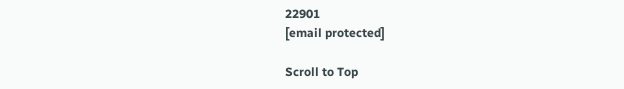22901
[email protected]

Scroll to Top